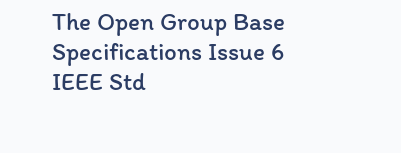The Open Group Base Specifications Issue 6
IEEE Std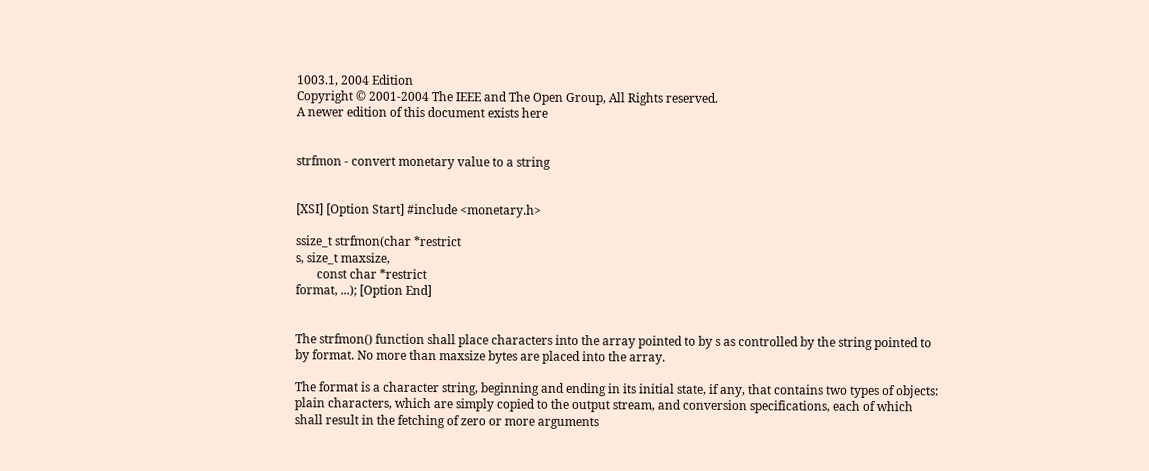1003.1, 2004 Edition
Copyright © 2001-2004 The IEEE and The Open Group, All Rights reserved.
A newer edition of this document exists here


strfmon - convert monetary value to a string


[XSI] [Option Start] #include <monetary.h>

ssize_t strfmon(char *restrict
s, size_t maxsize,
       const char *restrict
format, ...); [Option End]


The strfmon() function shall place characters into the array pointed to by s as controlled by the string pointed to by format. No more than maxsize bytes are placed into the array.

The format is a character string, beginning and ending in its initial state, if any, that contains two types of objects: plain characters, which are simply copied to the output stream, and conversion specifications, each of which shall result in the fetching of zero or more arguments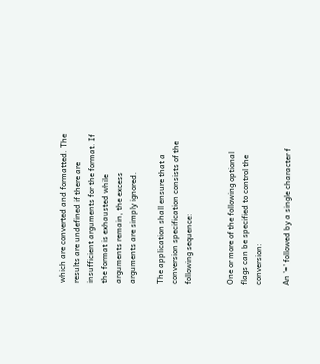which are converted and formatted. The results are undefined if there are insufficient arguments for the format. If the format is exhausted while arguments remain, the excess arguments are simply ignored.

The application shall ensure that a conversion specification consists of the following sequence:


One or more of the following optional flags can be specified to control the conversion:

An '=' followed by a single character f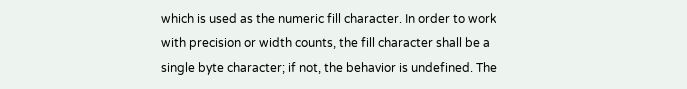which is used as the numeric fill character. In order to work with precision or width counts, the fill character shall be a single byte character; if not, the behavior is undefined. The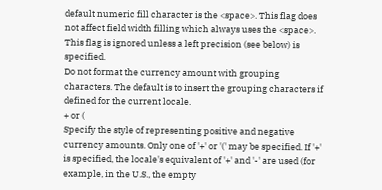default numeric fill character is the <space>. This flag does not affect field width filling which always uses the <space>. This flag is ignored unless a left precision (see below) is specified.
Do not format the currency amount with grouping characters. The default is to insert the grouping characters if defined for the current locale.
+ or (
Specify the style of representing positive and negative currency amounts. Only one of '+' or '(' may be specified. If '+' is specified, the locale's equivalent of '+' and '-' are used (for example, in the U.S., the empty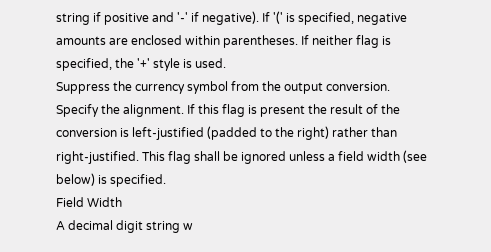string if positive and '-' if negative). If '(' is specified, negative amounts are enclosed within parentheses. If neither flag is specified, the '+' style is used.
Suppress the currency symbol from the output conversion.
Specify the alignment. If this flag is present the result of the conversion is left-justified (padded to the right) rather than right-justified. This flag shall be ignored unless a field width (see below) is specified.
Field Width
A decimal digit string w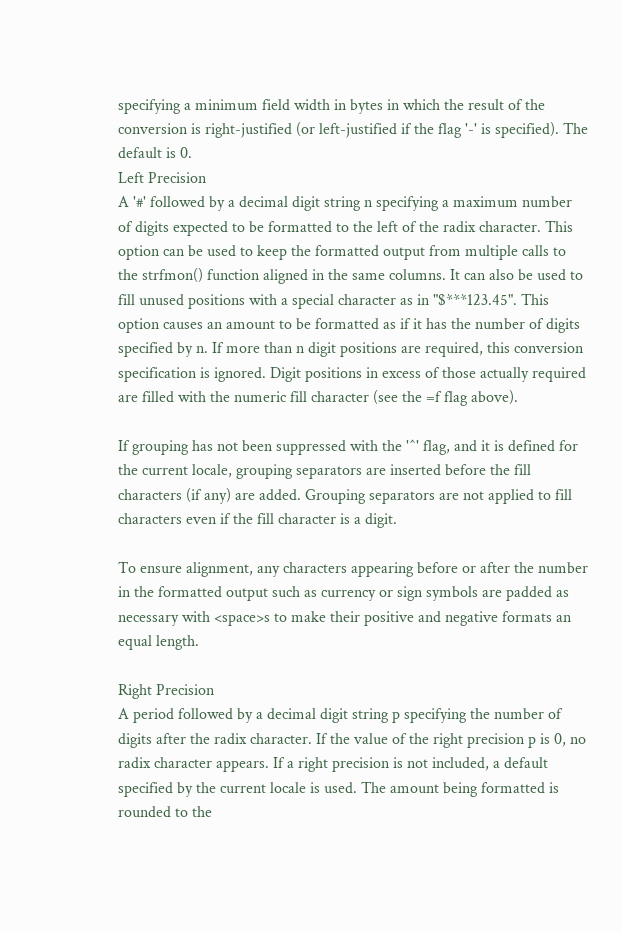specifying a minimum field width in bytes in which the result of the conversion is right-justified (or left-justified if the flag '-' is specified). The default is 0.
Left Precision
A '#' followed by a decimal digit string n specifying a maximum number of digits expected to be formatted to the left of the radix character. This option can be used to keep the formatted output from multiple calls to the strfmon() function aligned in the same columns. It can also be used to fill unused positions with a special character as in "$***123.45". This option causes an amount to be formatted as if it has the number of digits specified by n. If more than n digit positions are required, this conversion specification is ignored. Digit positions in excess of those actually required are filled with the numeric fill character (see the =f flag above).

If grouping has not been suppressed with the '^' flag, and it is defined for the current locale, grouping separators are inserted before the fill characters (if any) are added. Grouping separators are not applied to fill characters even if the fill character is a digit.

To ensure alignment, any characters appearing before or after the number in the formatted output such as currency or sign symbols are padded as necessary with <space>s to make their positive and negative formats an equal length.

Right Precision
A period followed by a decimal digit string p specifying the number of digits after the radix character. If the value of the right precision p is 0, no radix character appears. If a right precision is not included, a default specified by the current locale is used. The amount being formatted is rounded to the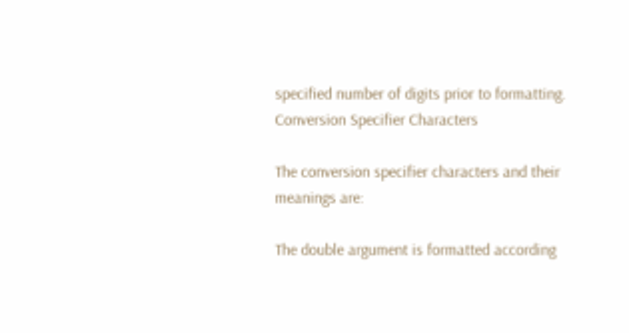specified number of digits prior to formatting.
Conversion Specifier Characters

The conversion specifier characters and their meanings are:

The double argument is formatted according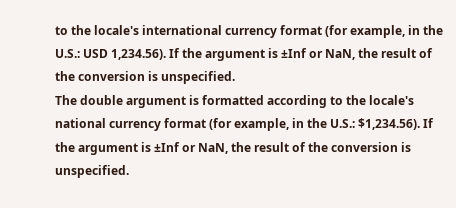to the locale's international currency format (for example, in the U.S.: USD 1,234.56). If the argument is ±Inf or NaN, the result of the conversion is unspecified.
The double argument is formatted according to the locale's national currency format (for example, in the U.S.: $1,234.56). If the argument is ±Inf or NaN, the result of the conversion is unspecified.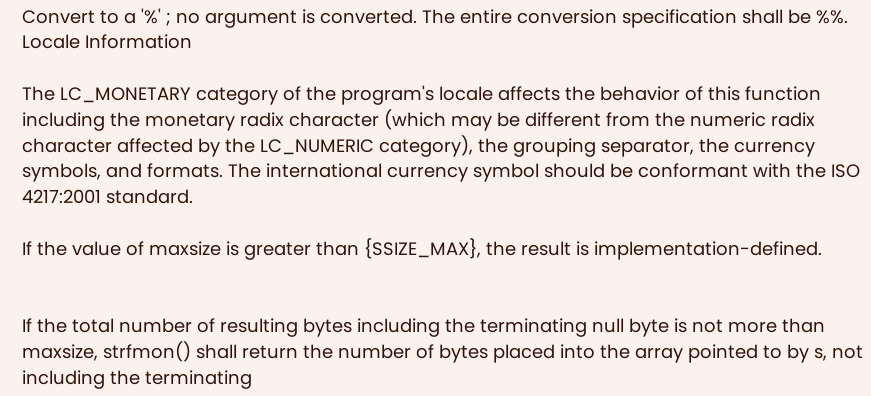Convert to a '%' ; no argument is converted. The entire conversion specification shall be %%.
Locale Information

The LC_MONETARY category of the program's locale affects the behavior of this function including the monetary radix character (which may be different from the numeric radix character affected by the LC_NUMERIC category), the grouping separator, the currency symbols, and formats. The international currency symbol should be conformant with the ISO 4217:2001 standard.

If the value of maxsize is greater than {SSIZE_MAX}, the result is implementation-defined.


If the total number of resulting bytes including the terminating null byte is not more than maxsize, strfmon() shall return the number of bytes placed into the array pointed to by s, not including the terminating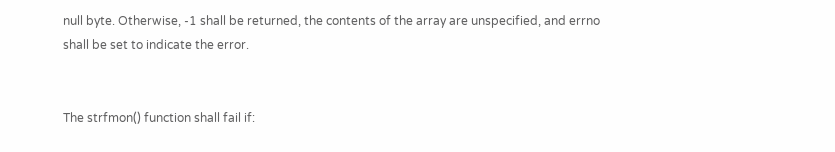null byte. Otherwise, -1 shall be returned, the contents of the array are unspecified, and errno shall be set to indicate the error.


The strfmon() function shall fail if: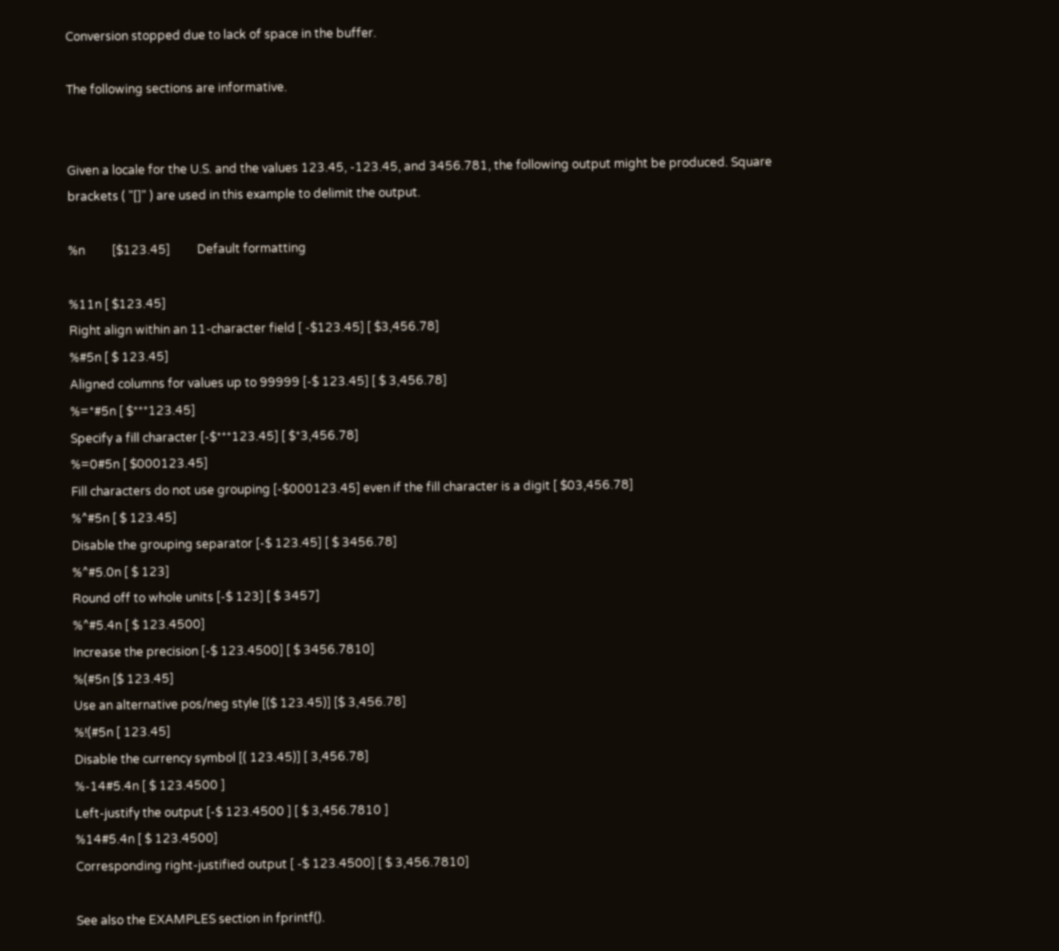Conversion stopped due to lack of space in the buffer.

The following sections are informative.


Given a locale for the U.S. and the values 123.45, -123.45, and 3456.781, the following output might be produced. Square brackets ( "[]" ) are used in this example to delimit the output.

%n         [$123.45]         Default formatting

%11n [ $123.45]
Right align within an 11-character field [ -$123.45] [ $3,456.78]
%#5n [ $ 123.45]
Aligned columns for values up to 99999 [-$ 123.45] [ $ 3,456.78]
%=*#5n [ $***123.45]
Specify a fill character [-$***123.45] [ $*3,456.78]
%=0#5n [ $000123.45]
Fill characters do not use grouping [-$000123.45] even if the fill character is a digit [ $03,456.78]
%^#5n [ $ 123.45]
Disable the grouping separator [-$ 123.45] [ $ 3456.78]
%^#5.0n [ $ 123]
Round off to whole units [-$ 123] [ $ 3457]
%^#5.4n [ $ 123.4500]
Increase the precision [-$ 123.4500] [ $ 3456.7810]
%(#5n [$ 123.45]
Use an alternative pos/neg style [($ 123.45)] [$ 3,456.78]
%!(#5n [ 123.45]
Disable the currency symbol [( 123.45)] [ 3,456.78]
%-14#5.4n [ $ 123.4500 ]
Left-justify the output [-$ 123.4500 ] [ $ 3,456.7810 ]
%14#5.4n [ $ 123.4500]
Corresponding right-justified output [ -$ 123.4500] [ $ 3,456.7810]

See also the EXAMPLES section in fprintf().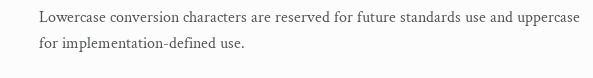Lowercase conversion characters are reserved for future standards use and uppercase for implementation-defined use.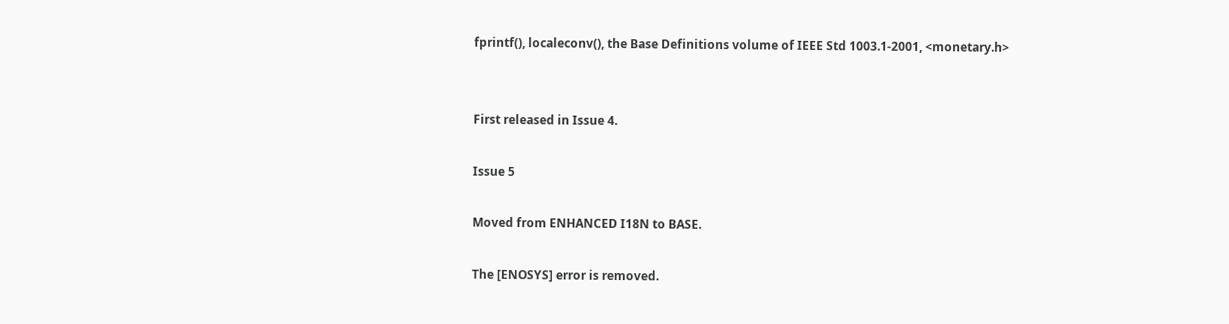fprintf(), localeconv(), the Base Definitions volume of IEEE Std 1003.1-2001, <monetary.h>


First released in Issue 4.

Issue 5

Moved from ENHANCED I18N to BASE.

The [ENOSYS] error is removed.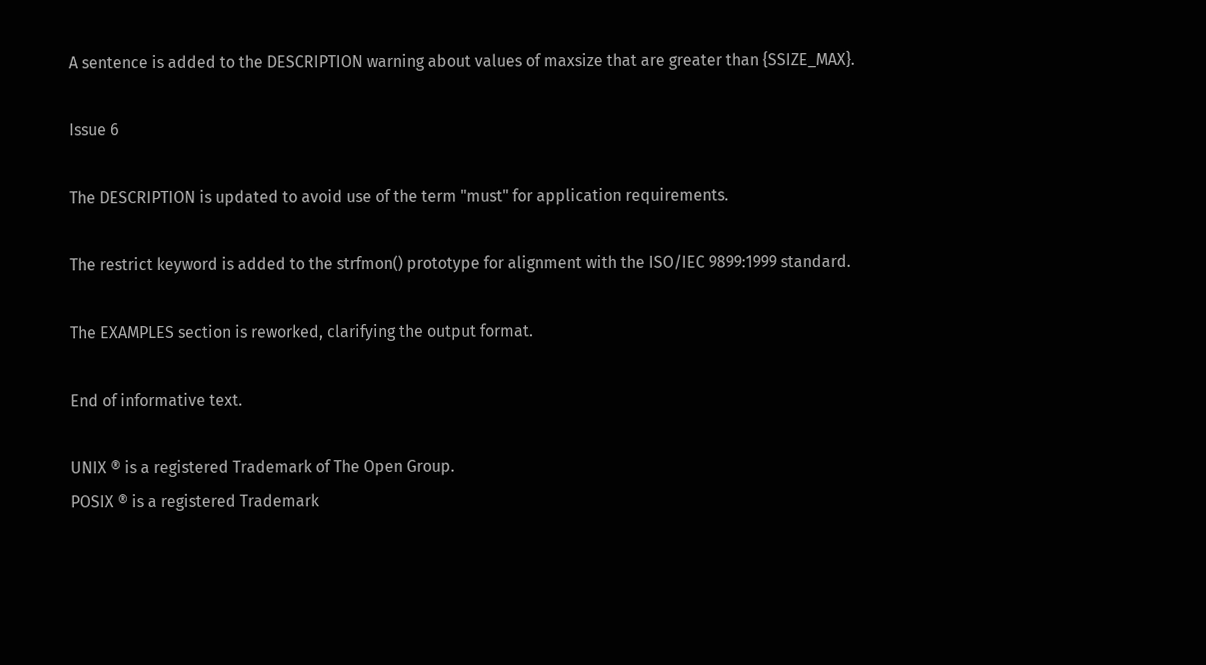A sentence is added to the DESCRIPTION warning about values of maxsize that are greater than {SSIZE_MAX}.

Issue 6

The DESCRIPTION is updated to avoid use of the term "must" for application requirements.

The restrict keyword is added to the strfmon() prototype for alignment with the ISO/IEC 9899:1999 standard.

The EXAMPLES section is reworked, clarifying the output format.

End of informative text.

UNIX ® is a registered Trademark of The Open Group.
POSIX ® is a registered Trademark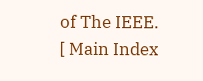of The IEEE.
[ Main Index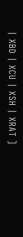| XBD | XCU | XSH | XRAT ]